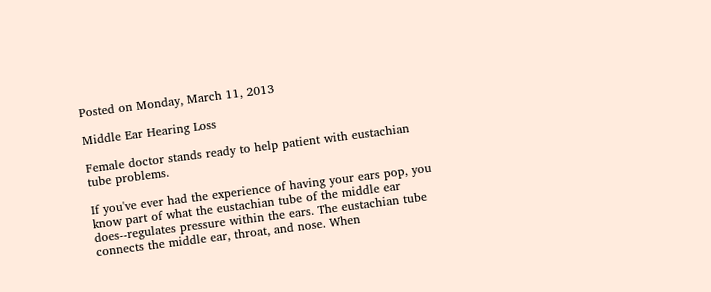Posted on Monday, March 11, 2013

Middle Ear Hearing Loss

Female doctor stands ready to help patient with eustachian tube problems.

If you've ever had the experience of having your ears pop, you know part of what the eustachian tube of the middle ear does--regulates pressure within the ears. The eustachian tube connects the middle ear, throat, and nose. When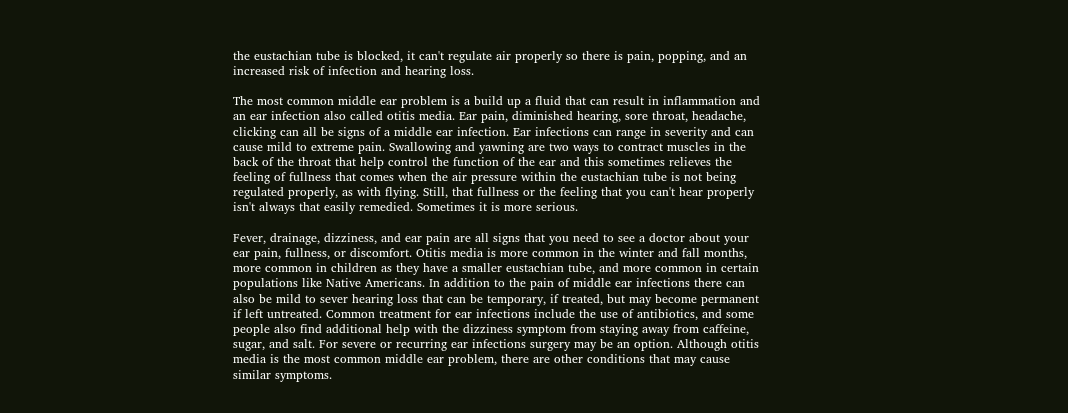the eustachian tube is blocked, it can't regulate air properly so there is pain, popping, and an increased risk of infection and hearing loss.

The most common middle ear problem is a build up a fluid that can result in inflammation and an ear infection also called otitis media. Ear pain, diminished hearing, sore throat, headache, clicking can all be signs of a middle ear infection. Ear infections can range in severity and can cause mild to extreme pain. Swallowing and yawning are two ways to contract muscles in the back of the throat that help control the function of the ear and this sometimes relieves the feeling of fullness that comes when the air pressure within the eustachian tube is not being regulated properly, as with flying. Still, that fullness or the feeling that you can't hear properly isn't always that easily remedied. Sometimes it is more serious.

Fever, drainage, dizziness, and ear pain are all signs that you need to see a doctor about your ear pain, fullness, or discomfort. Otitis media is more common in the winter and fall months, more common in children as they have a smaller eustachian tube, and more common in certain populations like Native Americans. In addition to the pain of middle ear infections there can also be mild to sever hearing loss that can be temporary, if treated, but may become permanent if left untreated. Common treatment for ear infections include the use of antibiotics, and some people also find additional help with the dizziness symptom from staying away from caffeine, sugar, and salt. For severe or recurring ear infections surgery may be an option. Although otitis media is the most common middle ear problem, there are other conditions that may cause similar symptoms.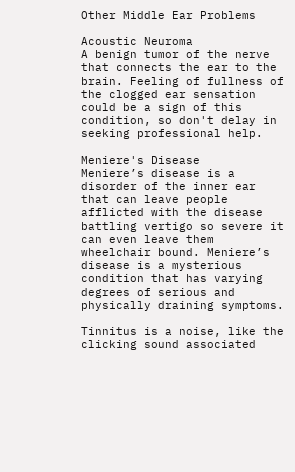Other Middle Ear Problems

Acoustic Neuroma
A benign tumor of the nerve that connects the ear to the brain. Feeling of fullness of the clogged ear sensation could be a sign of this condition, so don't delay in seeking professional help.

Meniere's Disease
Meniere’s disease is a disorder of the inner ear that can leave people afflicted with the disease battling vertigo so severe it can even leave them wheelchair bound. Meniere’s disease is a mysterious condition that has varying degrees of serious and physically draining symptoms.

Tinnitus is a noise, like the clicking sound associated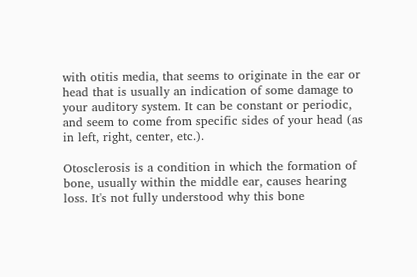with otitis media, that seems to originate in the ear or head that is usually an indication of some damage to your auditory system. It can be constant or periodic, and seem to come from specific sides of your head (as in left, right, center, etc.).

Otosclerosis is a condition in which the formation of bone, usually within the middle ear, causes hearing loss. It's not fully understood why this bone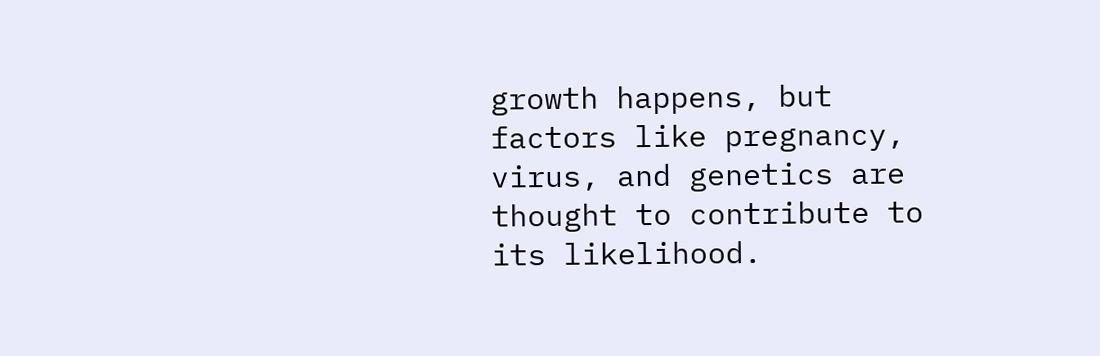growth happens, but factors like pregnancy, virus, and genetics are thought to contribute to its likelihood.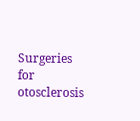Surgeries for otosclerosis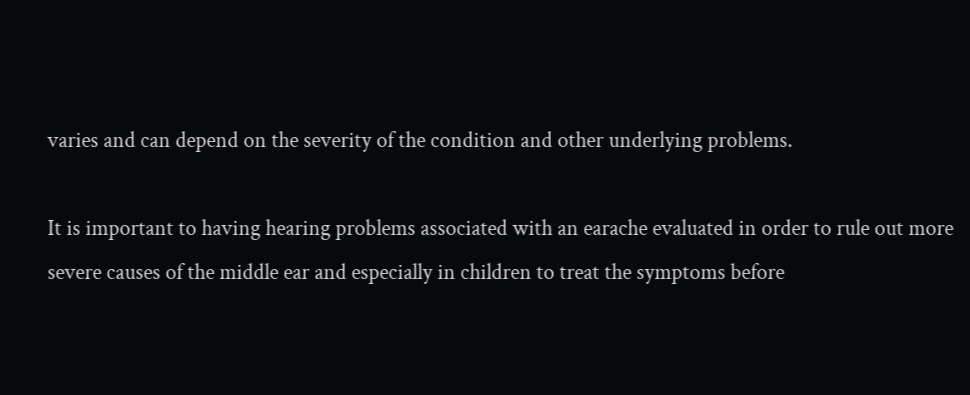varies and can depend on the severity of the condition and other underlying problems.

It is important to having hearing problems associated with an earache evaluated in order to rule out more severe causes of the middle ear and especially in children to treat the symptoms before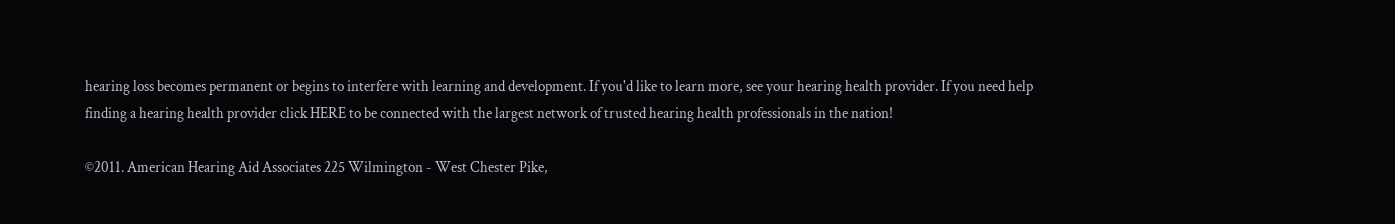hearing loss becomes permanent or begins to interfere with learning and development. If you'd like to learn more, see your hearing health provider. If you need help finding a hearing health provider click HERE to be connected with the largest network of trusted hearing health professionals in the nation!

©2011. American Hearing Aid Associates 225 Wilmington - West Chester Pike,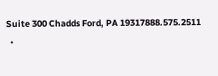Suite 300 Chadds Ford, PA 19317888.575.2511
  •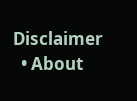Disclaimer
  • About